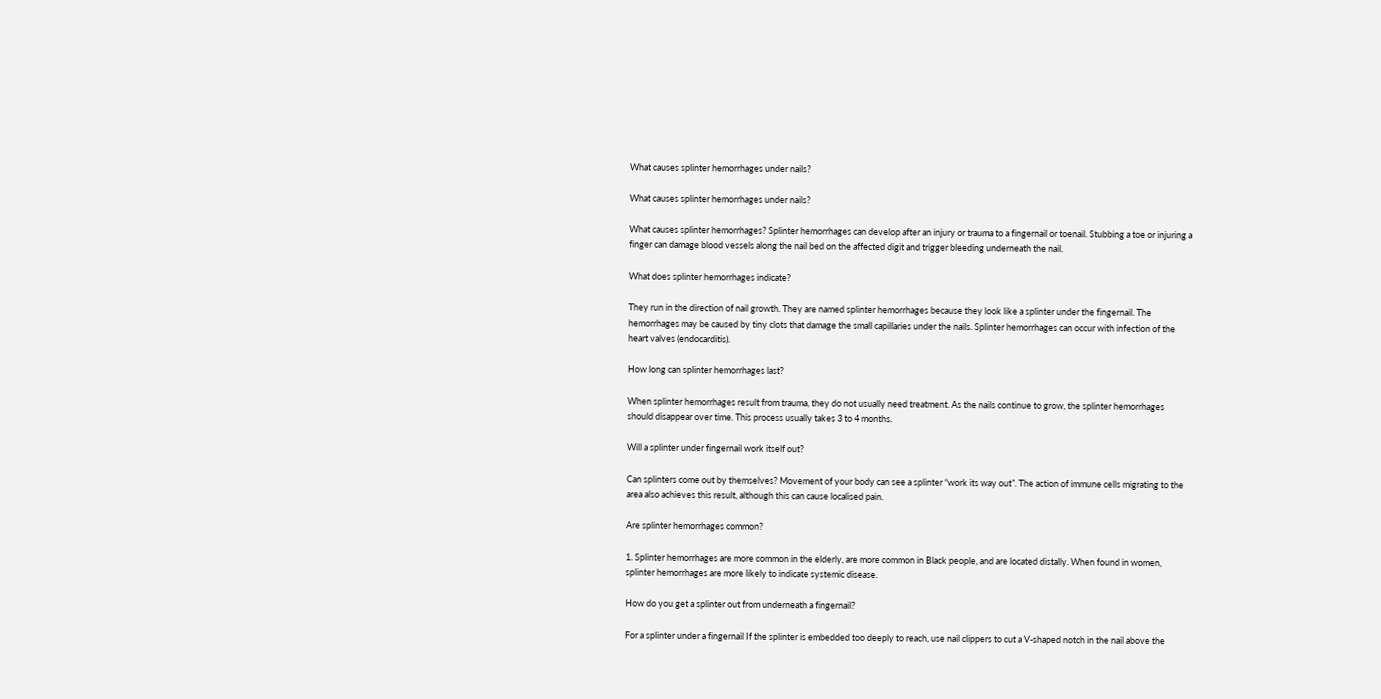What causes splinter hemorrhages under nails?

What causes splinter hemorrhages under nails?

What causes splinter hemorrhages? Splinter hemorrhages can develop after an injury or trauma to a fingernail or toenail. Stubbing a toe or injuring a finger can damage blood vessels along the nail bed on the affected digit and trigger bleeding underneath the nail.

What does splinter hemorrhages indicate?

They run in the direction of nail growth. They are named splinter hemorrhages because they look like a splinter under the fingernail. The hemorrhages may be caused by tiny clots that damage the small capillaries under the nails. Splinter hemorrhages can occur with infection of the heart valves (endocarditis).

How long can splinter hemorrhages last?

When splinter hemorrhages result from trauma, they do not usually need treatment. As the nails continue to grow, the splinter hemorrhages should disappear over time. This process usually takes 3 to 4 months.

Will a splinter under fingernail work itself out?

Can splinters come out by themselves? Movement of your body can see a splinter “work its way out”. The action of immune cells migrating to the area also achieves this result, although this can cause localised pain.

Are splinter hemorrhages common?

1. Splinter hemorrhages are more common in the elderly, are more common in Black people, and are located distally. When found in women, splinter hemorrhages are more likely to indicate systemic disease.

How do you get a splinter out from underneath a fingernail?

For a splinter under a fingernail If the splinter is embedded too deeply to reach, use nail clippers to cut a V-shaped notch in the nail above the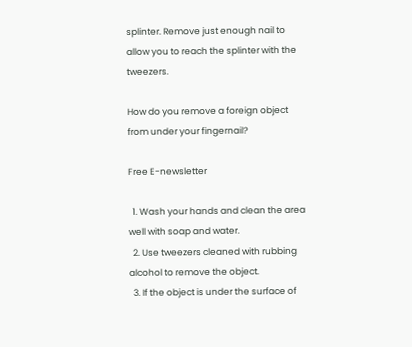splinter. Remove just enough nail to allow you to reach the splinter with the tweezers.

How do you remove a foreign object from under your fingernail?

Free E-newsletter

  1. Wash your hands and clean the area well with soap and water.
  2. Use tweezers cleaned with rubbing alcohol to remove the object.
  3. If the object is under the surface of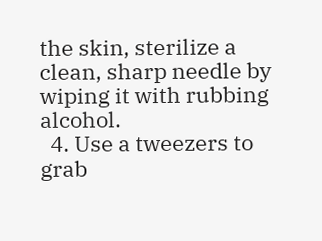the skin, sterilize a clean, sharp needle by wiping it with rubbing alcohol.
  4. Use a tweezers to grab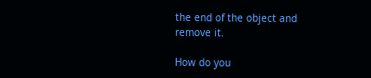the end of the object and remove it.

How do you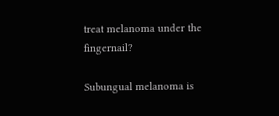treat melanoma under the fingernail?

Subungual melanoma is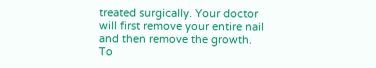treated surgically. Your doctor will first remove your entire nail and then remove the growth. To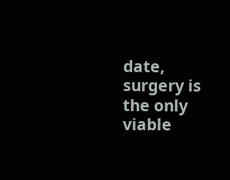date, surgery is the only viable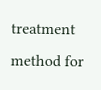treatment method for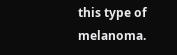this type of melanoma.